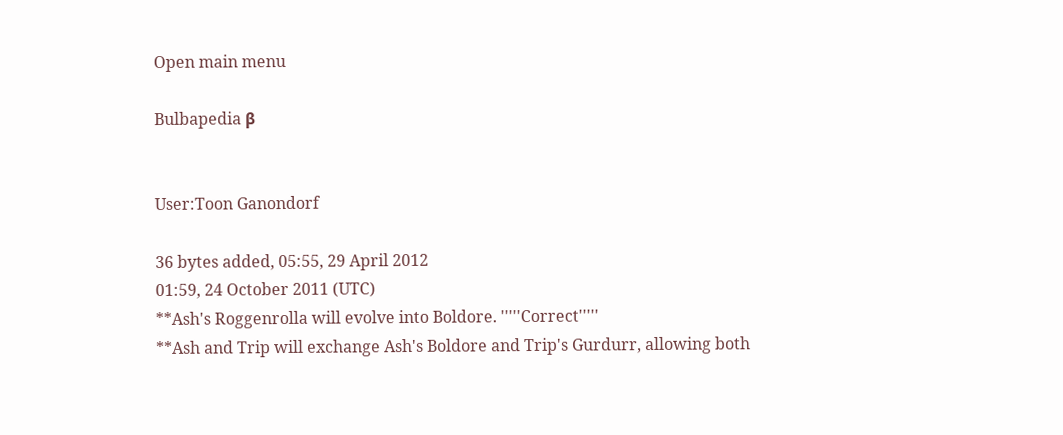Open main menu

Bulbapedia β


User:Toon Ganondorf

36 bytes added, 05:55, 29 April 2012
01:59, 24 October 2011 (UTC)
**Ash's Roggenrolla will evolve into Boldore. '''''Correct'''''
**Ash and Trip will exchange Ash's Boldore and Trip's Gurdurr, allowing both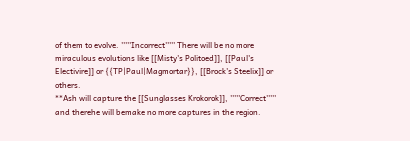of them to evolve. '''''Incorrect''''' There will be no more miraculous evolutions like [[Misty's Politoed]], [[Paul's Electivire]] or {{TP|Paul|Magmortar}}, [[Brock's Steelix]] or others.
**Ash will capture the [[Sunglasses Krokorok]], '''''Correct''''' and therehe will bemake no more captures in the region.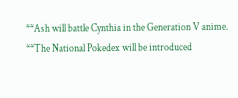**Ash will battle Cynthia in the Generation V anime.
**The National Pokedex will be introduced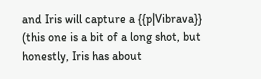and Iris will capture a {{p|Vibrava}} (this one is a bit of a long shot, but honestly, Iris has about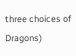three choices of Dragons)